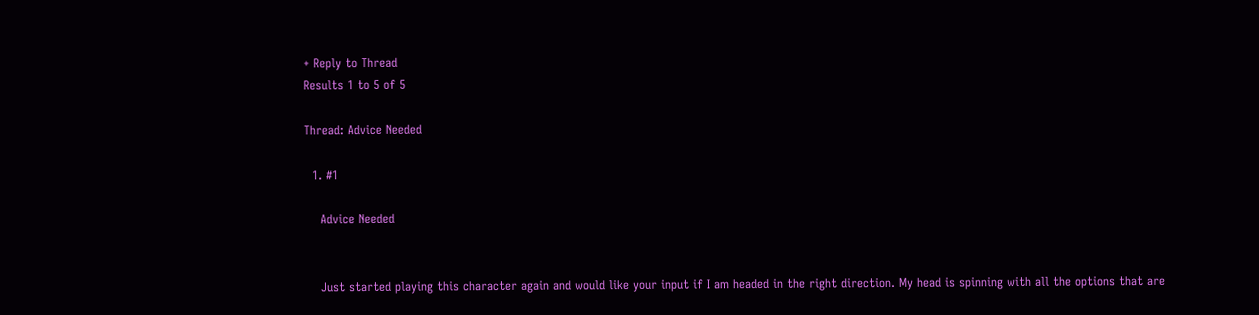+ Reply to Thread
Results 1 to 5 of 5

Thread: Advice Needed

  1. #1

    Advice Needed


    Just started playing this character again and would like your input if I am headed in the right direction. My head is spinning with all the options that are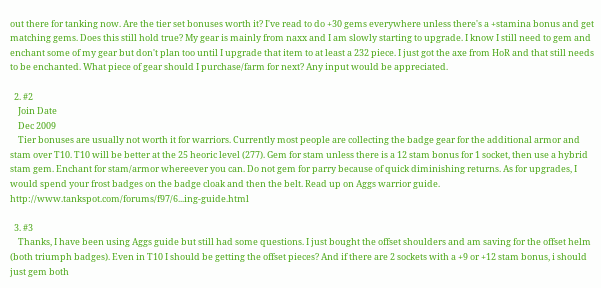out there for tanking now. Are the tier set bonuses worth it? I've read to do +30 gems everywhere unless there's a +stamina bonus and get matching gems. Does this still hold true? My gear is mainly from naxx and I am slowly starting to upgrade. I know I still need to gem and enchant some of my gear but don't plan too until I upgrade that item to at least a 232 piece. I just got the axe from HoR and that still needs to be enchanted. What piece of gear should I purchase/farm for next? Any input would be appreciated.

  2. #2
    Join Date
    Dec 2009
    Tier bonuses are usually not worth it for warriors. Currently most people are collecting the badge gear for the additional armor and stam over T10. T10 will be better at the 25 heoric level (277). Gem for stam unless there is a 12 stam bonus for 1 socket, then use a hybrid stam gem. Enchant for stam/armor whereever you can. Do not gem for parry because of quick diminishing returns. As for upgrades, I would spend your frost badges on the badge cloak and then the belt. Read up on Aggs warrior guide. http://www.tankspot.com/forums/f97/6...ing-guide.html

  3. #3
    Thanks, I have been using Aggs guide but still had some questions. I just bought the offset shoulders and am saving for the offset helm (both triumph badges). Even in T10 I should be getting the offset pieces? And if there are 2 sockets with a +9 or +12 stam bonus, i should just gem both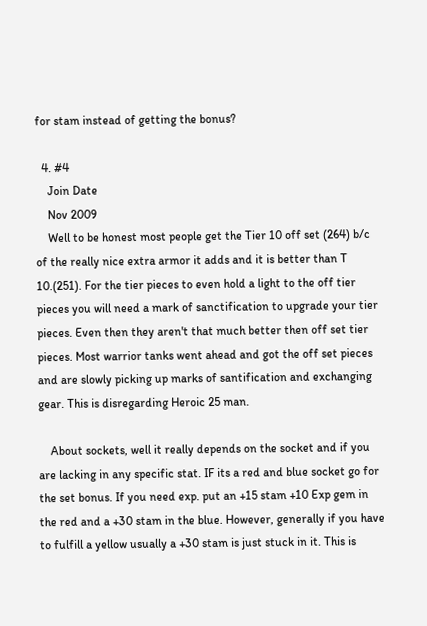for stam instead of getting the bonus?

  4. #4
    Join Date
    Nov 2009
    Well to be honest most people get the Tier 10 off set (264) b/c of the really nice extra armor it adds and it is better than T 10.(251). For the tier pieces to even hold a light to the off tier pieces you will need a mark of sanctification to upgrade your tier pieces. Even then they aren't that much better then off set tier pieces. Most warrior tanks went ahead and got the off set pieces and are slowly picking up marks of santification and exchanging gear. This is disregarding Heroic 25 man.

    About sockets, well it really depends on the socket and if you are lacking in any specific stat. IF its a red and blue socket go for the set bonus. If you need exp. put an +15 stam +10 Exp gem in the red and a +30 stam in the blue. However, generally if you have to fulfill a yellow usually a +30 stam is just stuck in it. This is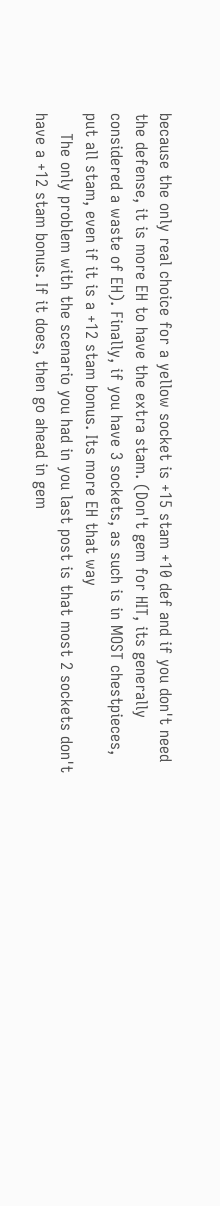because the only real choice for a yellow socket is +15 stam +10 def and if you don't need the defense, it is more EH to have the extra stam. (Don't gem for HIT, its generally considered a waste of EH). Finally, if you have 3 sockets, as such is in MOST chestpieces, put all stam, even if it is a +12 stam bonus. Its more EH that way
    The only problem with the scenario you had in you last post is that most 2 sockets don't have a +12 stam bonus. If it does, then go ahead in gem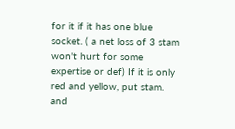for it if it has one blue socket. ( a net loss of 3 stam won't hurt for some expertise or def) If it is only red and yellow, put stam. and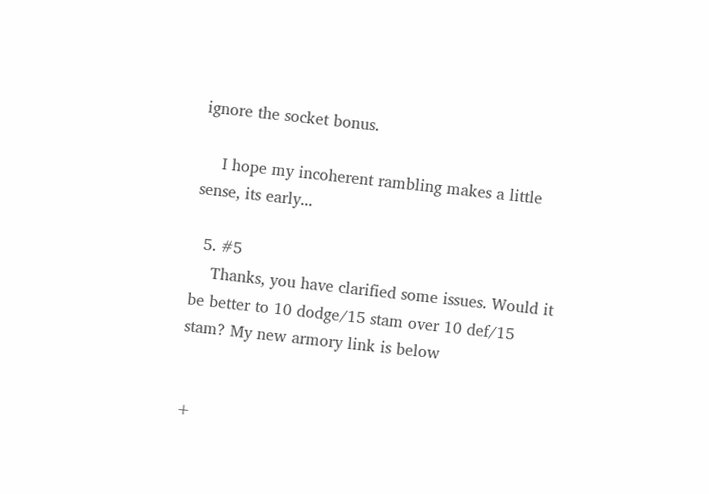ignore the socket bonus.

    I hope my incoherent rambling makes a little sense, its early...

  5. #5
    Thanks, you have clarified some issues. Would it be better to 10 dodge/15 stam over 10 def/15 stam? My new armory link is below


+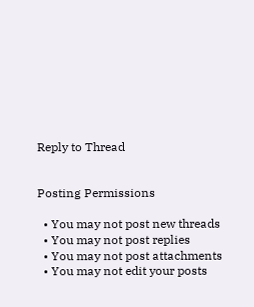Reply to Thread


Posting Permissions

  • You may not post new threads
  • You may not post replies
  • You may not post attachments
  • You may not edit your posts